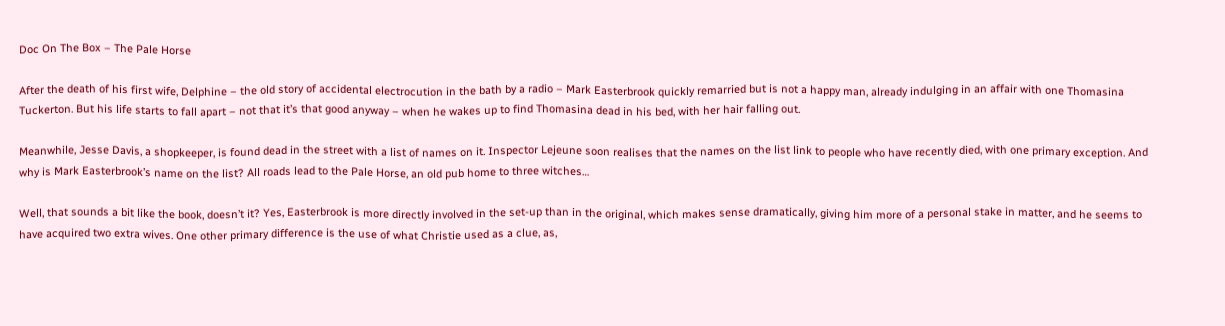Doc On The Box – The Pale Horse

After the death of his first wife, Delphine – the old story of accidental electrocution in the bath by a radio – Mark Easterbrook quickly remarried but is not a happy man, already indulging in an affair with one Thomasina Tuckerton. But his life starts to fall apart – not that it’s that good anyway – when he wakes up to find Thomasina dead in his bed, with her hair falling out.

Meanwhile, Jesse Davis, a shopkeeper, is found dead in the street with a list of names on it. Inspector Lejeune soon realises that the names on the list link to people who have recently died, with one primary exception. And why is Mark Easterbrook’s name on the list? All roads lead to the Pale Horse, an old pub home to three witches…

Well, that sounds a bit like the book, doesn’t it? Yes, Easterbrook is more directly involved in the set-up than in the original, which makes sense dramatically, giving him more of a personal stake in matter, and he seems to have acquired two extra wives. One other primary difference is the use of what Christie used as a clue, as,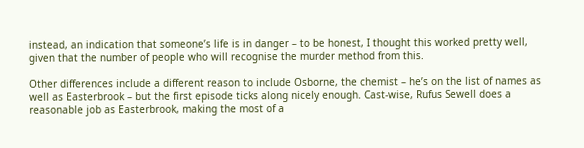instead, an indication that someone’s life is in danger – to be honest, I thought this worked pretty well, given that the number of people who will recognise the murder method from this.

Other differences include a different reason to include Osborne, the chemist – he’s on the list of names as well as Easterbrook – but the first episode ticks along nicely enough. Cast-wise, Rufus Sewell does a reasonable job as Easterbrook, making the most of a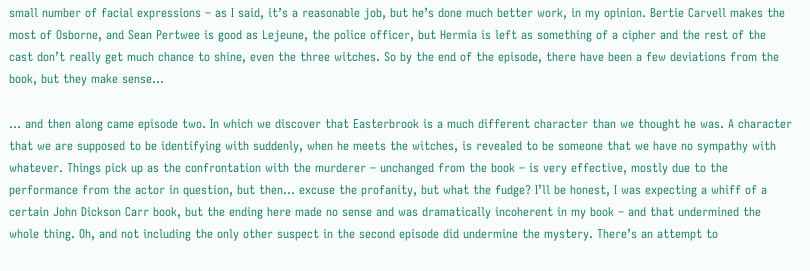small number of facial expressions – as I said, it’s a reasonable job, but he’s done much better work, in my opinion. Bertie Carvell makes the most of Osborne, and Sean Pertwee is good as Lejeune, the police officer, but Hermia is left as something of a cipher and the rest of the cast don’t really get much chance to shine, even the three witches. So by the end of the episode, there have been a few deviations from the book, but they make sense…

… and then along came episode two. In which we discover that Easterbrook is a much different character than we thought he was. A character that we are supposed to be identifying with suddenly, when he meets the witches, is revealed to be someone that we have no sympathy with whatever. Things pick up as the confrontation with the murderer – unchanged from the book – is very effective, mostly due to the performance from the actor in question, but then… excuse the profanity, but what the fudge? I’ll be honest, I was expecting a whiff of a certain John Dickson Carr book, but the ending here made no sense and was dramatically incoherent in my book – and that undermined the whole thing. Oh, and not including the only other suspect in the second episode did undermine the mystery. There’s an attempt to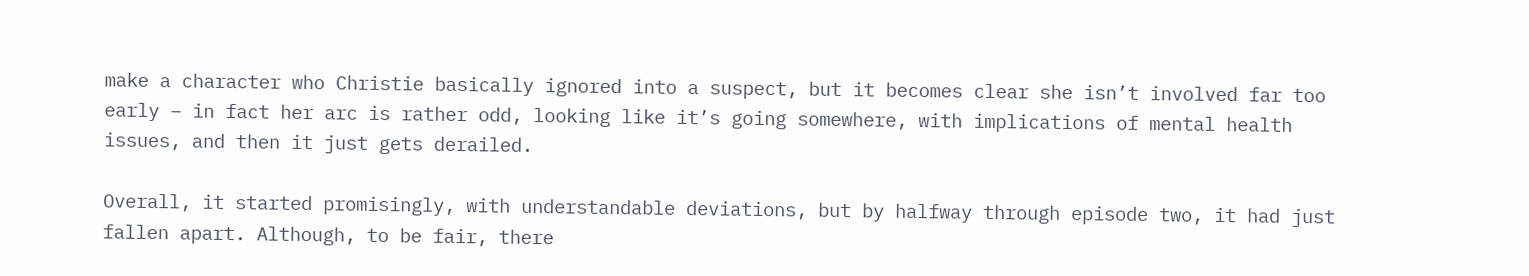make a character who Christie basically ignored into a suspect, but it becomes clear she isn’t involved far too early – in fact her arc is rather odd, looking like it’s going somewhere, with implications of mental health issues, and then it just gets derailed.

Overall, it started promisingly, with understandable deviations, but by halfway through episode two, it had just fallen apart. Although, to be fair, there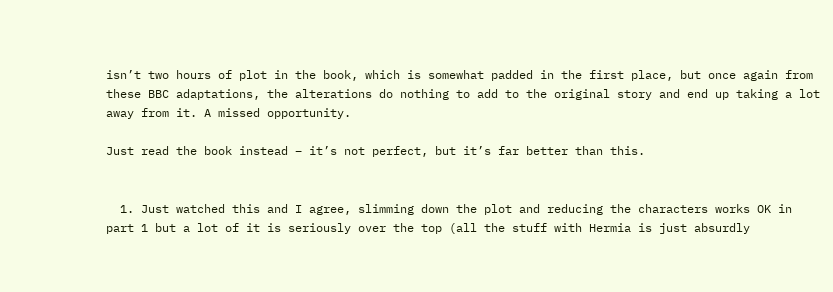isn’t two hours of plot in the book, which is somewhat padded in the first place, but once again from these BBC adaptations, the alterations do nothing to add to the original story and end up taking a lot away from it. A missed opportunity.

Just read the book instead – it’s not perfect, but it’s far better than this.


  1. Just watched this and I agree, slimming down the plot and reducing the characters works OK in part 1 but a lot of it is seriously over the top (all the stuff with Hermia is just absurdly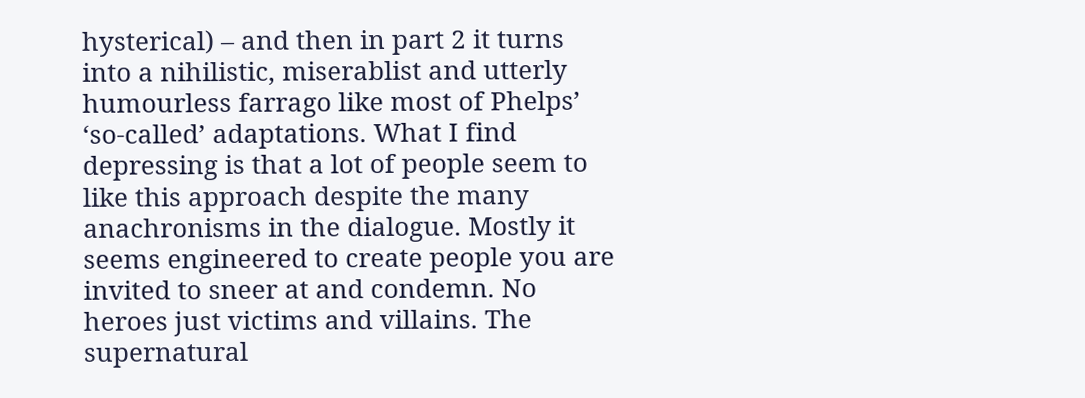hysterical) – and then in part 2 it turns into a nihilistic, miserablist and utterly humourless farrago like most of Phelps’ ‘so-called’ adaptations. What I find depressing is that a lot of people seem to like this approach despite the many anachronisms in the dialogue. Mostly it seems engineered to create people you are invited to sneer at and condemn. No heroes just victims and villains. The supernatural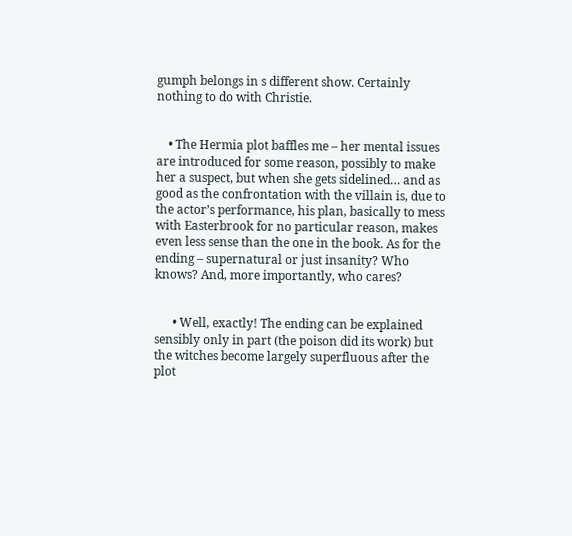gumph belongs in s different show. Certainly nothing to do with Christie.


    • The Hermia plot baffles me – her mental issues are introduced for some reason, possibly to make her a suspect, but when she gets sidelined… and as good as the confrontation with the villain is, due to the actor’s performance, his plan, basically to mess with Easterbrook for no particular reason, makes even less sense than the one in the book. As for the ending – supernatural or just insanity? Who knows? And, more importantly, who cares?


      • Well, exactly! The ending can be explained sensibly only in part (the poison did its work) but the witches become largely superfluous after the plot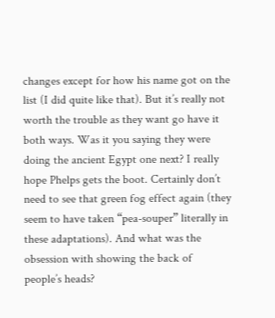changes except for how his name got on the list (I did quite like that). But it’s really not worth the trouble as they want go have it both ways. Was it you saying they were doing the ancient Egypt one next? I really hope Phelps gets the boot. Certainly don’t need to see that green fog effect again (they seem to have taken “pea-souper” literally in these adaptations). And what was the obsession with showing the back of people’s heads?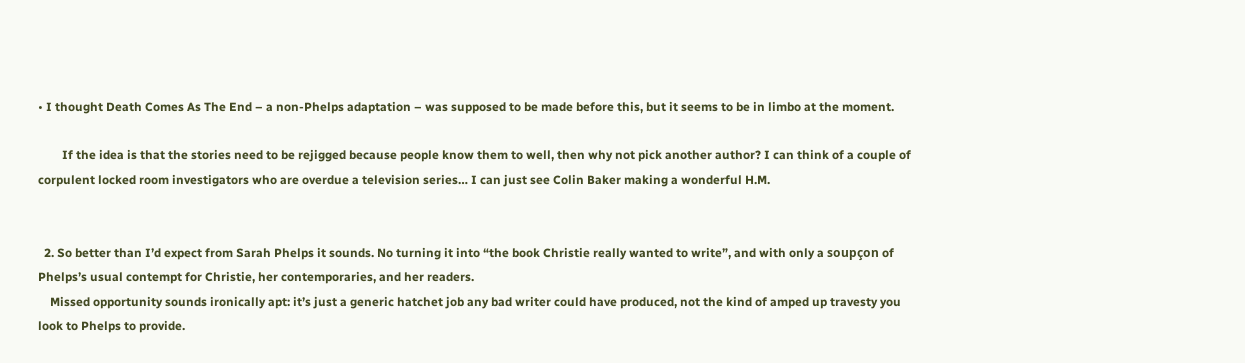• I thought Death Comes As The End – a non-Phelps adaptation – was supposed to be made before this, but it seems to be in limbo at the moment.

        If the idea is that the stories need to be rejigged because people know them to well, then why not pick another author? I can think of a couple of corpulent locked room investigators who are overdue a television series… I can just see Colin Baker making a wonderful H.M.


  2. So better than I’d expect from Sarah Phelps it sounds. No turning it into “the book Christie really wanted to write”, and with only a soupçon of Phelps’s usual contempt for Christie, her contemporaries, and her readers.
    Missed opportunity sounds ironically apt: it’s just a generic hatchet job any bad writer could have produced, not the kind of amped up travesty you look to Phelps to provide.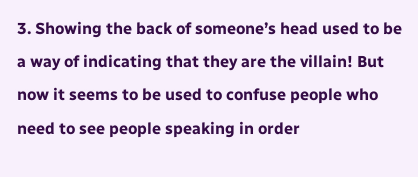3. Showing the back of someone’s head used to be a way of indicating that they are the villain! But now it seems to be used to confuse people who need to see people speaking in order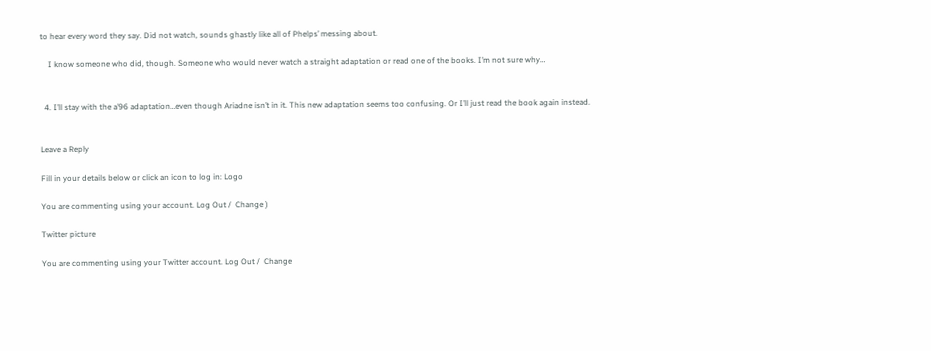to hear every word they say. Did not watch, sounds ghastly like all of Phelps’ messing about.

    I know someone who did, though. Someone who would never watch a straight adaptation or read one of the books. I’m not sure why…


  4. I’ll stay with the a’96 adaptation…even though Ariadne isn’t in it. This new adaptation seems too confusing. Or I’ll just read the book again instead.


Leave a Reply

Fill in your details below or click an icon to log in: Logo

You are commenting using your account. Log Out /  Change )

Twitter picture

You are commenting using your Twitter account. Log Out /  Change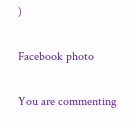)

Facebook photo

You are commenting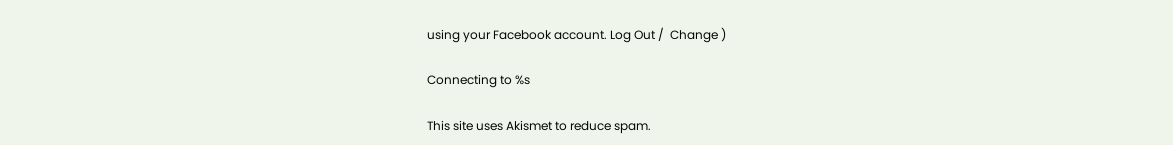using your Facebook account. Log Out /  Change )

Connecting to %s

This site uses Akismet to reduce spam.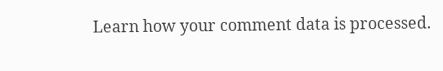Learn how your comment data is processed.